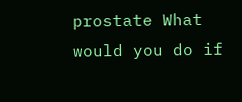prostate What would you do if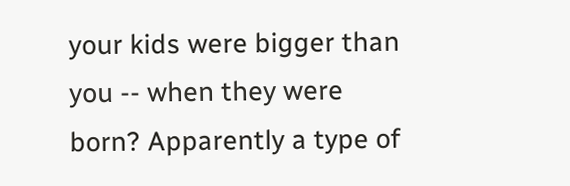your kids were bigger than you -- when they were born? Apparently a type of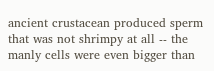ancient crustacean produced sperm that was not shrimpy at all -- the manly cells were even bigger than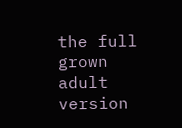the full grown adult version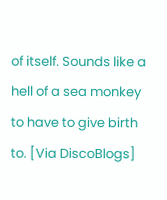of itself. Sounds like a hell of a sea monkey to have to give birth to. [Via DiscoBlogs]